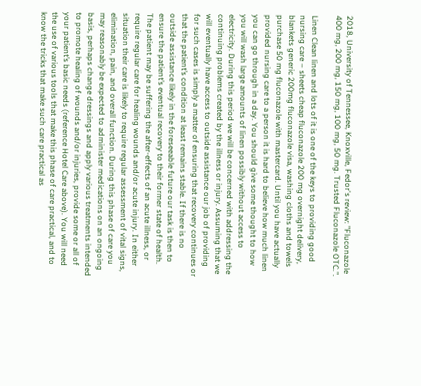2018, University of Tennessee, Knoxville, Fedor's review: "Fluconazole 400 mg, 200 mg, 150 mg, 100 mg, 50 mg. Trusted Fluconazole OTC.".

Linen Clean linen and lots of it is one of the keys to providing good nursing care – sheets cheap fluconazole 200 mg overnight delivery, blankets generic 200mg fluconazole visa, washing cloths and towels purchase 50 mg fluconazole with mastercard. Until you have actually provided nursing care to a person it is hard to believe how much linen you can go through in a day. You should give some thought to how you will wash large amounts of linen possibly without access to electricity. During this period we will be concerned with addressing the continuing problems created by the illness or injury. Assuming that we will eventually have access to outside assistance our job of providing for such cases is simply a matter of ensuring that recovery continues or that the patient’s condition at least remains stable. If there is no outside assistance likely in the foreseeable future our task is then to ensure the patient’s eventual recovery to their former state of health. The patient may be suffering the after-effects of an acute illness, or require regular care for healing wounds and/or acute injury. In either situation their care is likely to require regular assessment of vital signs, elimination, pain, and overall function. During this phase of care you may reasonably be expected to administer medications on an ongoing basis, perhaps change dressings and apply various treatments intended to promote healing of wounds and/or injuries, provide some or all of your patient’s basic needs (reference Hotel Care above). You will need the use of various tools that make this phase of care practical, and to know the tricks that make such care practical as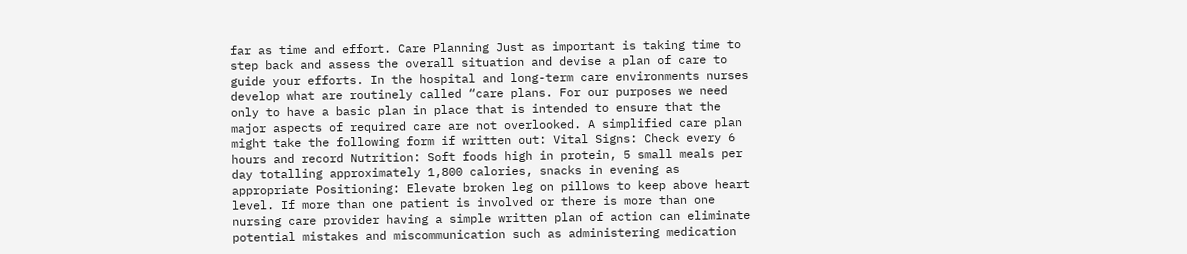far as time and effort. Care Planning Just as important is taking time to step back and assess the overall situation and devise a plan of care to guide your efforts. In the hospital and long-term care environments nurses develop what are routinely called “care plans. For our purposes we need only to have a basic plan in place that is intended to ensure that the major aspects of required care are not overlooked. A simplified care plan might take the following form if written out: Vital Signs: Check every 6 hours and record Nutrition: Soft foods high in protein, 5 small meals per day totalling approximately 1,800 calories, snacks in evening as appropriate Positioning: Elevate broken leg on pillows to keep above heart level. If more than one patient is involved or there is more than one nursing care provider having a simple written plan of action can eliminate potential mistakes and miscommunication such as administering medication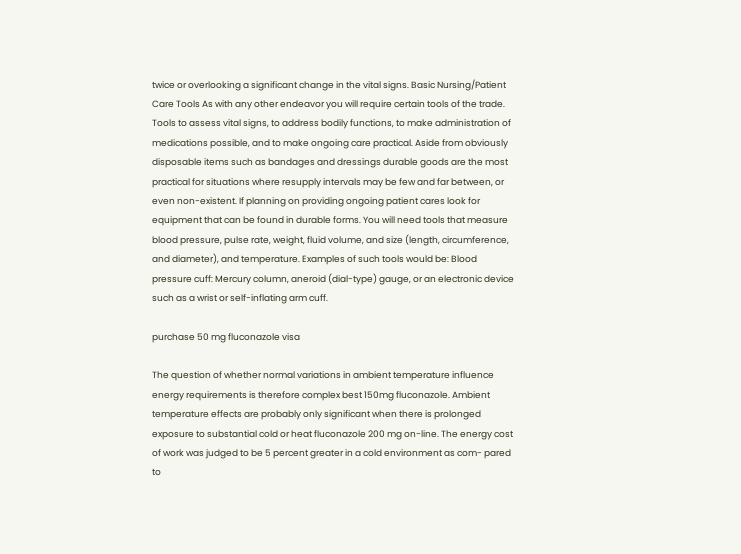twice or overlooking a significant change in the vital signs. Basic Nursing/Patient Care Tools As with any other endeavor you will require certain tools of the trade. Tools to assess vital signs, to address bodily functions, to make administration of medications possible, and to make ongoing care practical. Aside from obviously disposable items such as bandages and dressings durable goods are the most practical for situations where resupply intervals may be few and far between, or even non-existent. If planning on providing ongoing patient cares look for equipment that can be found in durable forms. You will need tools that measure blood pressure, pulse rate, weight, fluid volume, and size (length, circumference, and diameter), and temperature. Examples of such tools would be: Blood pressure cuff: Mercury column, aneroid (dial-type) gauge, or an electronic device such as a wrist or self-inflating arm cuff.

purchase 50 mg fluconazole visa

The question of whether normal variations in ambient temperature influence energy requirements is therefore complex best 150mg fluconazole. Ambient temperature effects are probably only significant when there is prolonged exposure to substantial cold or heat fluconazole 200 mg on-line. The energy cost of work was judged to be 5 percent greater in a cold environment as com- pared to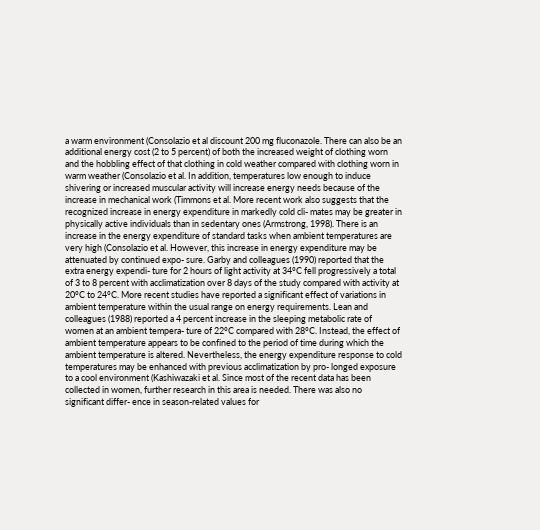a warm environment (Consolazio et al discount 200 mg fluconazole. There can also be an additional energy cost (2 to 5 percent) of both the increased weight of clothing worn and the hobbling effect of that clothing in cold weather compared with clothing worn in warm weather (Consolazio et al. In addition, temperatures low enough to induce shivering or increased muscular activity will increase energy needs because of the increase in mechanical work (Timmons et al. More recent work also suggests that the recognized increase in energy expenditure in markedly cold cli- mates may be greater in physically active individuals than in sedentary ones (Armstrong, 1998). There is an increase in the energy expenditure of standard tasks when ambient temperatures are very high (Consolazio et al. However, this increase in energy expenditure may be attenuated by continued expo- sure. Garby and colleagues (1990) reported that the extra energy expendi- ture for 2 hours of light activity at 34°C fell progressively a total of 3 to 8 percent with acclimatization over 8 days of the study compared with activity at 20°C to 24°C. More recent studies have reported a significant effect of variations in ambient temperature within the usual range on energy requirements. Lean and colleagues (1988) reported a 4 percent increase in the sleeping metabolic rate of women at an ambient tempera- ture of 22°C compared with 28°C. Instead, the effect of ambient temperature appears to be confined to the period of time during which the ambient temperature is altered. Nevertheless, the energy expenditure response to cold temperatures may be enhanced with previous acclimatization by pro- longed exposure to a cool environment (Kashiwazaki et al. Since most of the recent data has been collected in women, further research in this area is needed. There was also no significant differ- ence in season-related values for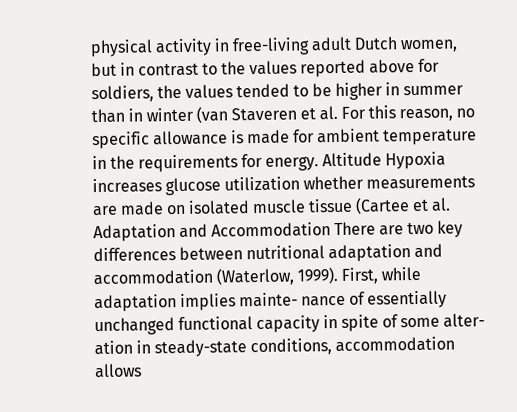physical activity in free-living adult Dutch women, but in contrast to the values reported above for soldiers, the values tended to be higher in summer than in winter (van Staveren et al. For this reason, no specific allowance is made for ambient temperature in the requirements for energy. Altitude Hypoxia increases glucose utilization whether measurements are made on isolated muscle tissue (Cartee et al. Adaptation and Accommodation There are two key differences between nutritional adaptation and accommodation (Waterlow, 1999). First, while adaptation implies mainte- nance of essentially unchanged functional capacity in spite of some alter- ation in steady-state conditions, accommodation allows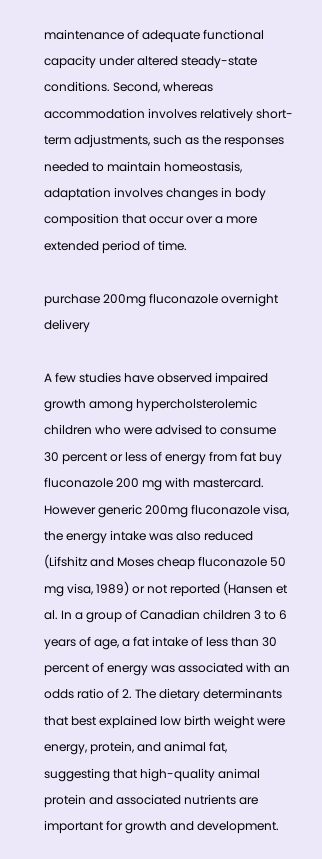maintenance of adequate functional capacity under altered steady-state conditions. Second, whereas accommodation involves relatively short-term adjustments, such as the responses needed to maintain homeostasis, adaptation involves changes in body composition that occur over a more extended period of time.

purchase 200mg fluconazole overnight delivery

A few studies have observed impaired growth among hypercholsterolemic children who were advised to consume 30 percent or less of energy from fat buy fluconazole 200 mg with mastercard. However generic 200mg fluconazole visa, the energy intake was also reduced (Lifshitz and Moses cheap fluconazole 50 mg visa, 1989) or not reported (Hansen et al. In a group of Canadian children 3 to 6 years of age, a fat intake of less than 30 percent of energy was associated with an odds ratio of 2. The dietary determinants that best explained low birth weight were energy, protein, and animal fat, suggesting that high-quality animal protein and associated nutrients are important for growth and development.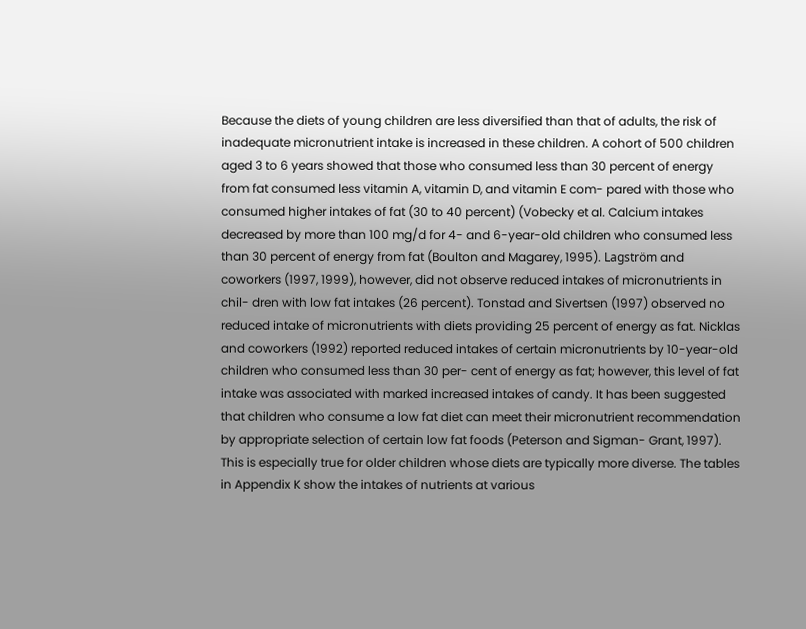Because the diets of young children are less diversified than that of adults, the risk of inadequate micronutrient intake is increased in these children. A cohort of 500 children aged 3 to 6 years showed that those who consumed less than 30 percent of energy from fat consumed less vitamin A, vitamin D, and vitamin E com- pared with those who consumed higher intakes of fat (30 to 40 percent) (Vobecky et al. Calcium intakes decreased by more than 100 mg/d for 4- and 6-year-old children who consumed less than 30 percent of energy from fat (Boulton and Magarey, 1995). Lagström and coworkers (1997, 1999), however, did not observe reduced intakes of micronutrients in chil- dren with low fat intakes (26 percent). Tonstad and Sivertsen (1997) observed no reduced intake of micronutrients with diets providing 25 percent of energy as fat. Nicklas and coworkers (1992) reported reduced intakes of certain micronutrients by 10-year-old children who consumed less than 30 per- cent of energy as fat; however, this level of fat intake was associated with marked increased intakes of candy. It has been suggested that children who consume a low fat diet can meet their micronutrient recommendation by appropriate selection of certain low fat foods (Peterson and Sigman- Grant, 1997). This is especially true for older children whose diets are typically more diverse. The tables in Appendix K show the intakes of nutrients at various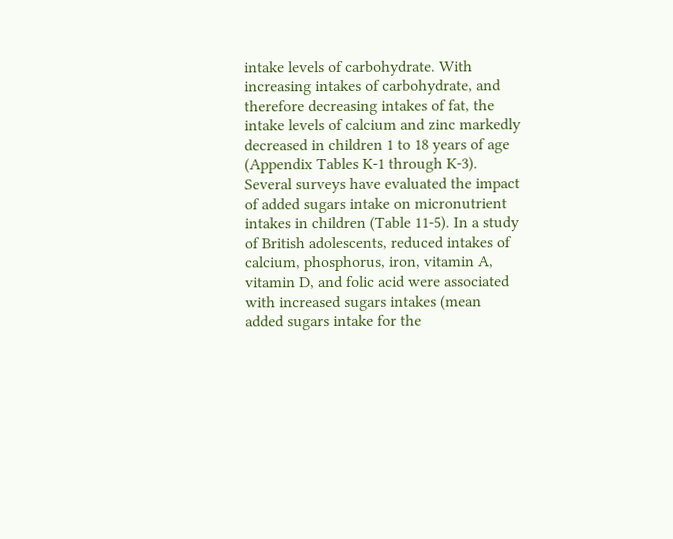intake levels of carbohydrate. With increasing intakes of carbohydrate, and therefore decreasing intakes of fat, the intake levels of calcium and zinc markedly decreased in children 1 to 18 years of age (Appendix Tables K-1 through K-3). Several surveys have evaluated the impact of added sugars intake on micronutrient intakes in children (Table 11-5). In a study of British adolescents, reduced intakes of calcium, phosphorus, iron, vitamin A, vitamin D, and folic acid were associated with increased sugars intakes (mean added sugars intake for the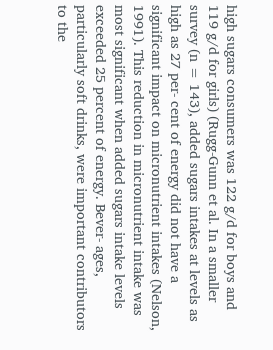high sugars consumers was 122 g/d for boys and 119 g/d for girls) (Rugg-Gunn et al. In a smaller survey (n = 143), added sugars intakes at levels as high as 27 per- cent of energy did not have a significant impact on micronutrient intakes (Nelson, 1991). This reduction in micronutrient intake was most significant when added sugars intake levels exceeded 25 percent of energy. Bever- ages, particularly soft drinks, were important contributors to the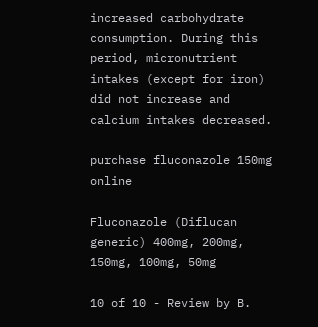increased carbohydrate consumption. During this period, micronutrient intakes (except for iron) did not increase and calcium intakes decreased.

purchase fluconazole 150mg online

Fluconazole (Diflucan generic) 400mg, 200mg, 150mg, 100mg, 50mg

10 of 10 - Review by B.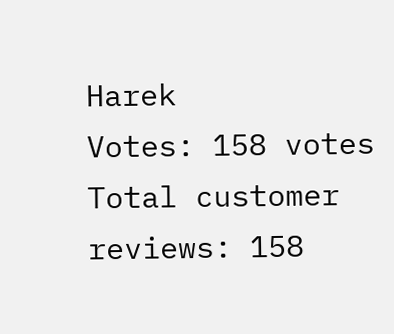Harek
Votes: 158 votes
Total customer reviews: 158